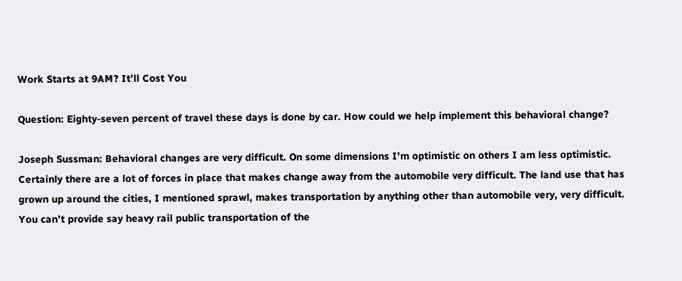Work Starts at 9AM? It’ll Cost You

Question: Eighty-seven percent of travel these days is done by car. How could we help implement this behavioral change?

Joseph Sussman: Behavioral changes are very difficult. On some dimensions I’m optimistic on others I am less optimistic. Certainly there are a lot of forces in place that makes change away from the automobile very difficult. The land use that has grown up around the cities, I mentioned sprawl, makes transportation by anything other than automobile very, very difficult. You can’t provide say heavy rail public transportation of the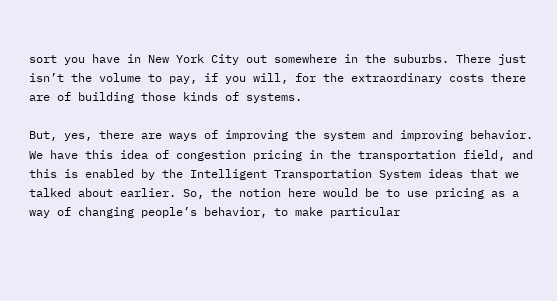sort you have in New York City out somewhere in the suburbs. There just isn’t the volume to pay, if you will, for the extraordinary costs there are of building those kinds of systems.

But, yes, there are ways of improving the system and improving behavior. We have this idea of congestion pricing in the transportation field, and this is enabled by the Intelligent Transportation System ideas that we talked about earlier. So, the notion here would be to use pricing as a way of changing people’s behavior, to make particular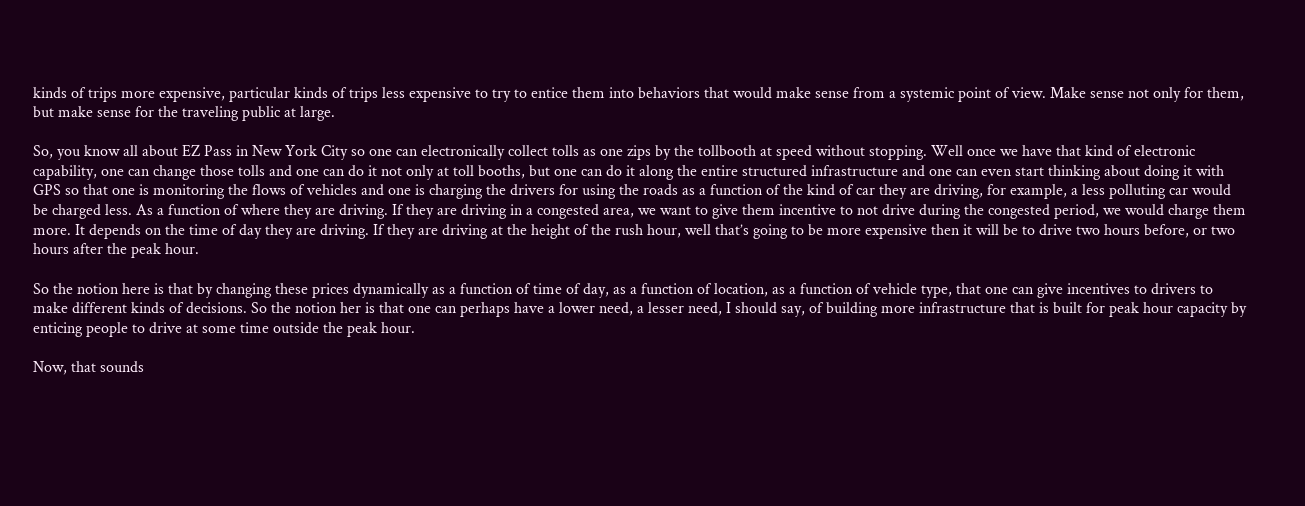kinds of trips more expensive, particular kinds of trips less expensive to try to entice them into behaviors that would make sense from a systemic point of view. Make sense not only for them, but make sense for the traveling public at large.

So, you know all about EZ Pass in New York City so one can electronically collect tolls as one zips by the tollbooth at speed without stopping. Well once we have that kind of electronic capability, one can change those tolls and one can do it not only at toll booths, but one can do it along the entire structured infrastructure and one can even start thinking about doing it with GPS so that one is monitoring the flows of vehicles and one is charging the drivers for using the roads as a function of the kind of car they are driving, for example, a less polluting car would be charged less. As a function of where they are driving. If they are driving in a congested area, we want to give them incentive to not drive during the congested period, we would charge them more. It depends on the time of day they are driving. If they are driving at the height of the rush hour, well that’s going to be more expensive then it will be to drive two hours before, or two hours after the peak hour.

So the notion here is that by changing these prices dynamically as a function of time of day, as a function of location, as a function of vehicle type, that one can give incentives to drivers to make different kinds of decisions. So the notion her is that one can perhaps have a lower need, a lesser need, I should say, of building more infrastructure that is built for peak hour capacity by enticing people to drive at some time outside the peak hour.

Now, that sounds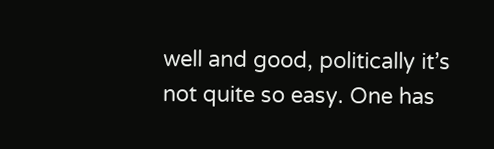well and good, politically it’s not quite so easy. One has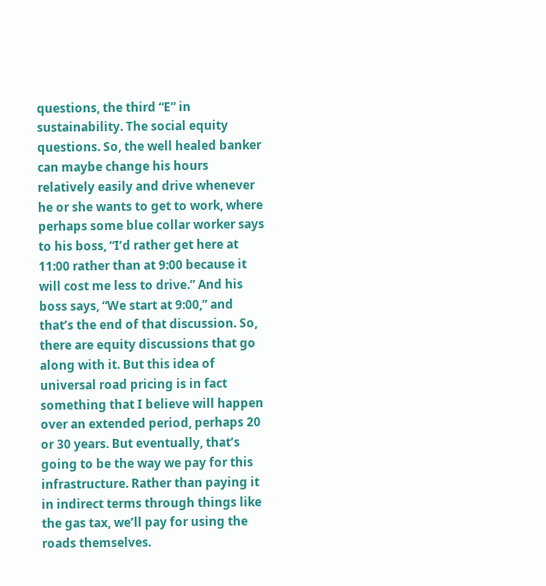questions, the third “E” in sustainability. The social equity questions. So, the well healed banker can maybe change his hours relatively easily and drive whenever he or she wants to get to work, where perhaps some blue collar worker says to his boss, “I’d rather get here at 11:00 rather than at 9:00 because it will cost me less to drive.” And his boss says, “We start at 9:00,” and that’s the end of that discussion. So, there are equity discussions that go along with it. But this idea of universal road pricing is in fact something that I believe will happen over an extended period, perhaps 20 or 30 years. But eventually, that’s going to be the way we pay for this infrastructure. Rather than paying it in indirect terms through things like the gas tax, we’ll pay for using the roads themselves.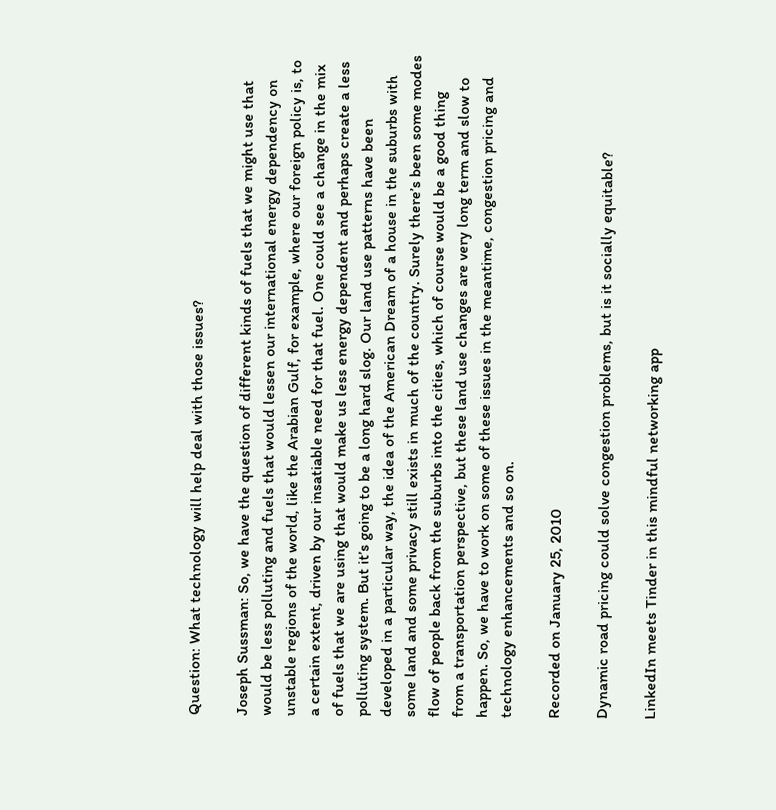Question: What technology will help deal with those issues?

Joseph Sussman: So, we have the question of different kinds of fuels that we might use that would be less polluting and fuels that would lessen our international energy dependency on unstable regions of the world, like the Arabian Gulf, for example, where our foreign policy is, to a certain extent, driven by our insatiable need for that fuel. One could see a change in the mix of fuels that we are using that would make us less energy dependent and perhaps create a less polluting system. But it’s going to be a long hard slog. Our land use patterns have been developed in a particular way, the idea of the American Dream of a house in the suburbs with some land and some privacy still exists in much of the country. Surely there’s been some modes flow of people back from the suburbs into the cities, which of course would be a good thing from a transportation perspective, but these land use changes are very long term and slow to happen. So, we have to work on some of these issues in the meantime, congestion pricing and technology enhancements and so on.

Recorded on January 25, 2010

Dynamic road pricing could solve congestion problems, but is it socially equitable?

LinkedIn meets Tinder in this mindful networking app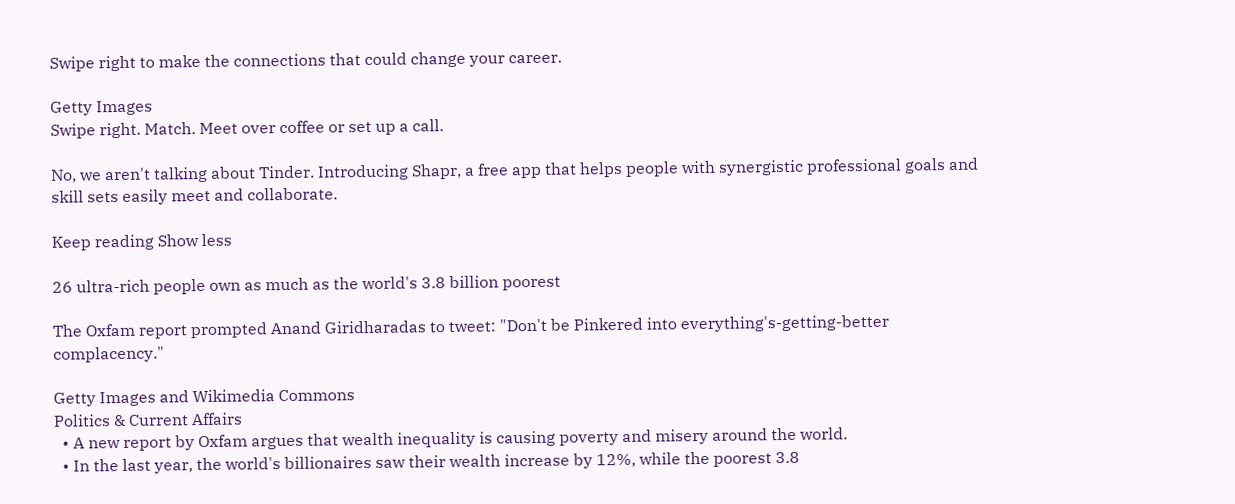Swipe right to make the connections that could change your career.

Getty Images
Swipe right. Match. Meet over coffee or set up a call.

No, we aren't talking about Tinder. Introducing Shapr, a free app that helps people with synergistic professional goals and skill sets easily meet and collaborate.

Keep reading Show less

26 ultra-rich people own as much as the world's 3.8 billion poorest

The Oxfam report prompted Anand Giridharadas to tweet: "Don't be Pinkered into everything's-getting-better complacency."

Getty Images and Wikimedia Commons
Politics & Current Affairs
  • A new report by Oxfam argues that wealth inequality is causing poverty and misery around the world.
  • In the last year, the world's billionaires saw their wealth increase by 12%, while the poorest 3.8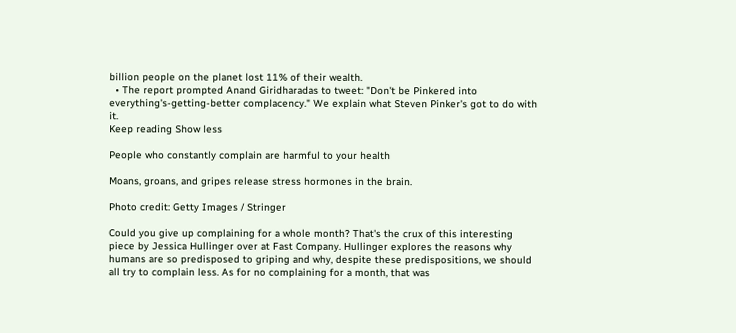billion people on the planet lost 11% of their wealth.
  • The report prompted Anand Giridharadas to tweet: "Don't be Pinkered into everything's-getting-better complacency." We explain what Steven Pinker's got to do with it.
Keep reading Show less

People who constantly complain are harmful to your health

Moans, groans, and gripes release stress hormones in the brain.

Photo credit: Getty Images / Stringer

Could you give up complaining for a whole month? That's the crux of this interesting piece by Jessica Hullinger over at Fast Company. Hullinger explores the reasons why humans are so predisposed to griping and why, despite these predispositions, we should all try to complain less. As for no complaining for a month, that was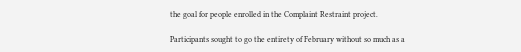the goal for people enrolled in the Complaint Restraint project.

Participants sought to go the entirety of February without so much as a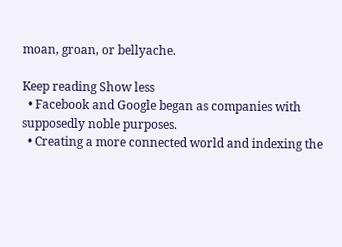moan, groan, or bellyache.

Keep reading Show less
  • Facebook and Google began as companies with supposedly noble purposes.
  • Creating a more connected world and indexing the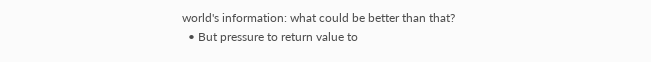world's information: what could be better than that?
  • But pressure to return value to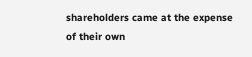shareholders came at the expense of their own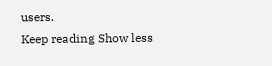users.
Keep reading Show less